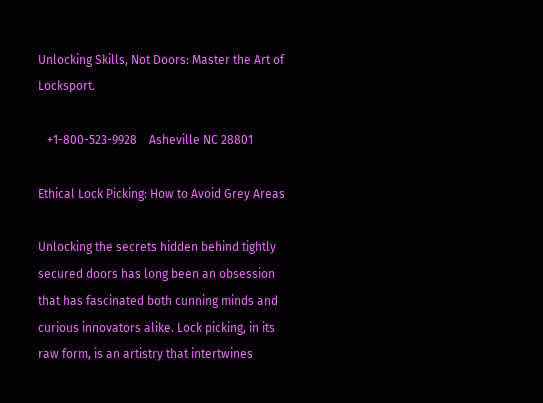Unlocking Skills, Not Doors: Master the Art of Locksport.

   +1-800-523-9928    Asheville NC 28801

Ethical Lock Picking: How to Avoid Grey Areas

Unlocking the secrets hidden behind tightly secured doors has long been an obsession that has fascinated both cunning minds and curious innovators alike. Lock picking, in its raw form, is an artistry that intertwines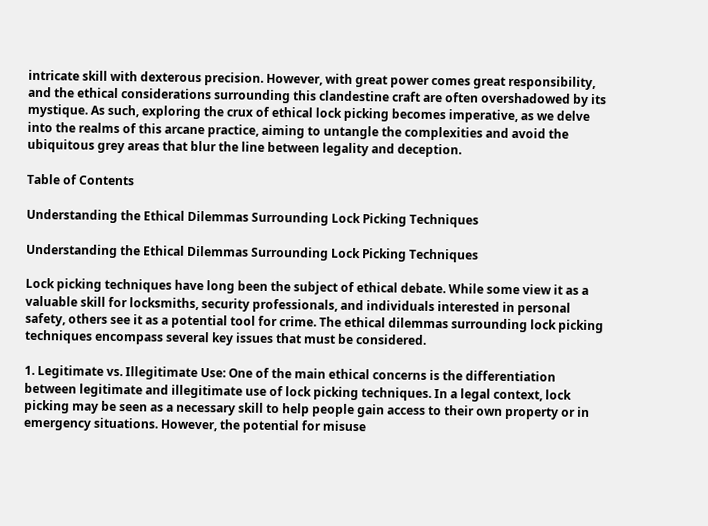intricate skill with dexterous precision. However, with great power comes great responsibility, and the ethical considerations surrounding this clandestine craft are often overshadowed by its mystique. As such, exploring the crux of ethical lock picking becomes imperative, as we delve into the realms of this arcane practice, aiming to untangle the complexities and avoid the ubiquitous grey areas that blur the line between legality and deception.

Table of Contents

Understanding the Ethical Dilemmas Surrounding Lock Picking Techniques

Understanding the Ethical Dilemmas Surrounding Lock Picking Techniques

Lock picking techniques have long been the subject of ethical debate. While some view it as a valuable skill for locksmiths, security professionals, and individuals interested in personal safety, others see it as a potential tool for crime. The ethical dilemmas surrounding lock picking techniques encompass several key issues that must be considered.

1. Legitimate vs. Illegitimate Use: One of the main ethical concerns is the differentiation between legitimate and illegitimate use of lock picking techniques. In a legal context, lock picking may be seen as a necessary skill to help people gain access to their own property or in emergency situations. However, the potential for misuse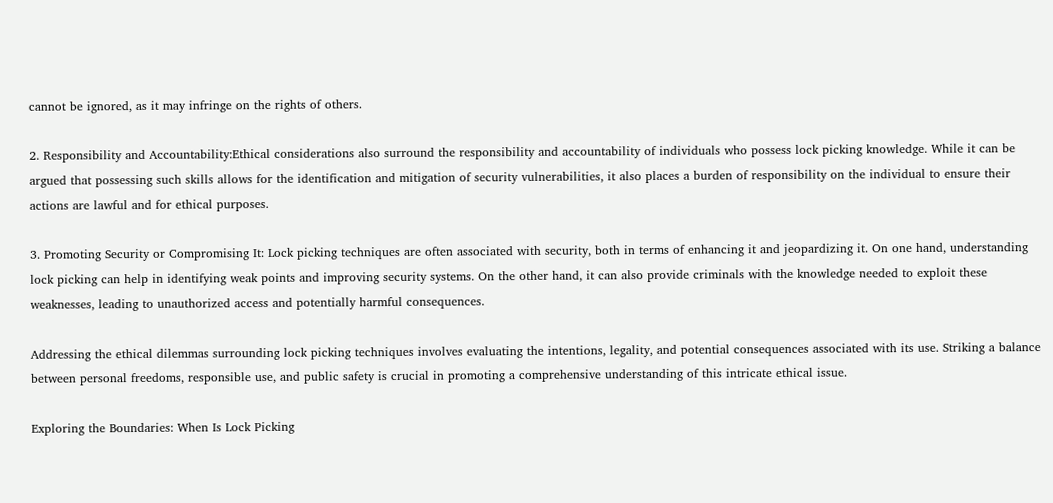cannot be ignored, as it may infringe on the rights of others.

2. Responsibility and Accountability:Ethical considerations also surround the responsibility and accountability of individuals who possess lock picking knowledge. While it can be argued that possessing such skills allows for the identification and mitigation of security vulnerabilities, it also places a burden of responsibility on the individual to ensure their actions are lawful and for ethical purposes.

3. Promoting Security or Compromising It: Lock picking techniques are often associated with security, both in terms of enhancing it and jeopardizing it. On one hand, understanding lock picking can help in identifying weak points and improving security systems. On the other hand, it can also provide criminals with the knowledge needed to exploit these weaknesses, leading to unauthorized access and potentially harmful consequences.

Addressing the ethical dilemmas surrounding lock picking techniques involves evaluating the intentions, legality, and potential consequences associated with its use. Striking a balance between personal freedoms, responsible use, and public safety is crucial in promoting a comprehensive understanding of this intricate ethical issue.

Exploring the Boundaries: When Is Lock Picking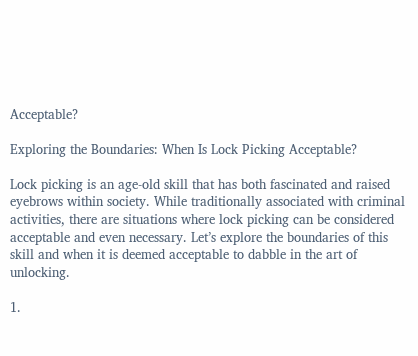Acceptable?

Exploring the Boundaries: When Is Lock Picking Acceptable?

Lock picking is an age-old skill that has both fascinated and raised eyebrows within society. While traditionally associated with criminal activities, there are situations where lock picking can be considered acceptable and even necessary. Let’s explore the boundaries of this skill and when it is deemed acceptable to dabble in the art of unlocking.

1.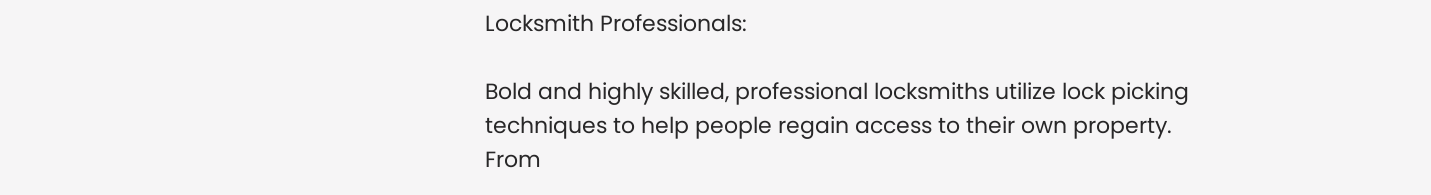Locksmith Professionals:

Bold and highly skilled, professional locksmiths utilize lock picking techniques to help people regain access to their own property. From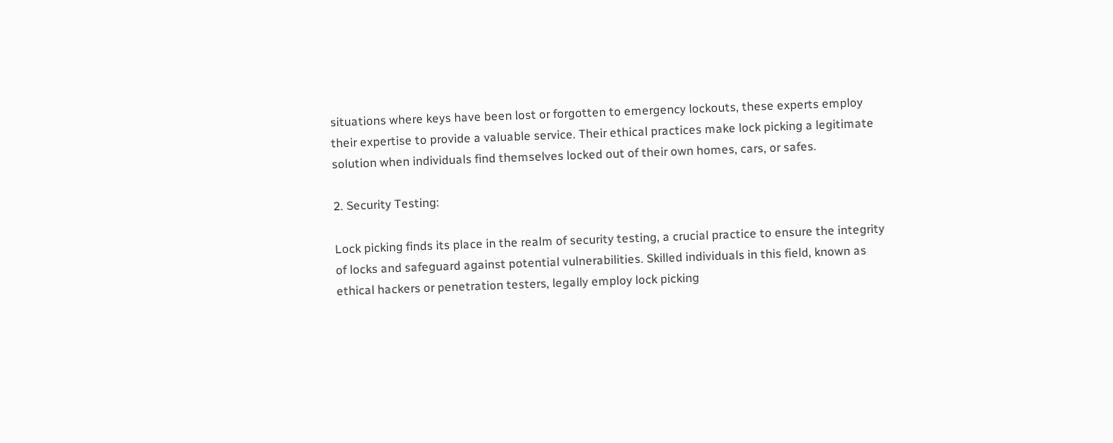situations where keys have been lost or forgotten to emergency lockouts, these experts employ their expertise to provide a valuable service. Their ethical practices make lock picking a legitimate solution when individuals find themselves locked out of their own homes, cars, or safes.

2. Security Testing:

Lock picking finds its place in the realm of security testing, a crucial practice to ensure the integrity of locks and safeguard against potential vulnerabilities. Skilled individuals in this field, known as ethical hackers or penetration testers, legally employ lock picking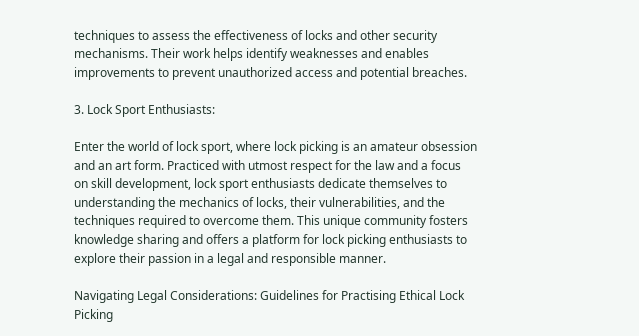techniques to assess the effectiveness of locks and other security mechanisms. Their work helps identify weaknesses and enables improvements to prevent unauthorized access and potential breaches.

3. Lock Sport Enthusiasts:

Enter the world of lock sport, where lock picking is an amateur obsession and an art form. Practiced with utmost respect for the law and a focus on skill development, lock sport enthusiasts dedicate themselves to understanding the mechanics of locks, their vulnerabilities, and the techniques required to overcome them. This unique community fosters knowledge sharing and offers a platform for lock picking enthusiasts to explore their passion in a legal and responsible manner.

Navigating Legal Considerations: Guidelines for Practising Ethical Lock Picking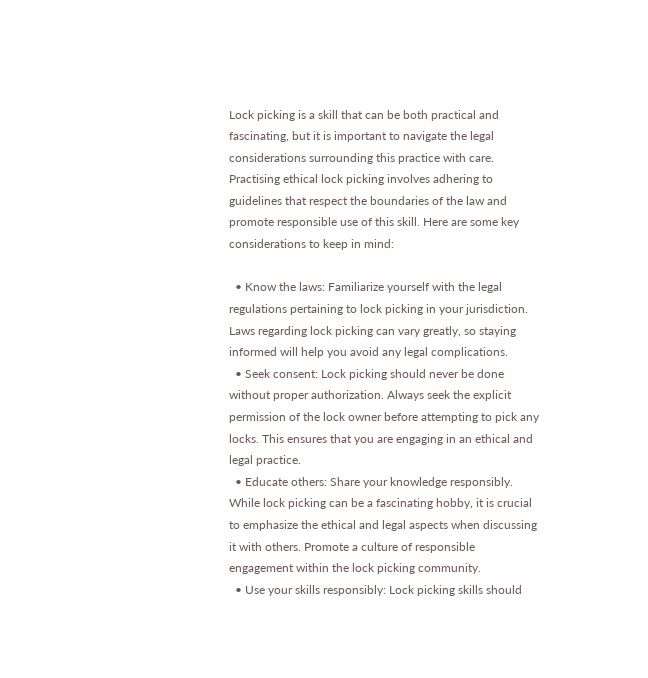Lock picking is a skill that can be both practical and fascinating, but it is important to navigate the legal considerations surrounding this practice with care. Practising ethical lock picking involves adhering to guidelines that respect the boundaries of the law and promote responsible use of this skill. Here are some key considerations to keep in mind:

  • Know the laws: Familiarize yourself with the legal regulations pertaining to lock picking in your jurisdiction. Laws regarding lock picking can vary greatly, so staying informed will help you avoid any legal complications.
  • Seek consent: Lock picking should never be done without proper authorization. Always seek the explicit permission of the lock owner before attempting to pick any locks. This ensures that you are engaging in an ethical and legal practice.
  • Educate others: Share your knowledge responsibly. While lock picking can be a fascinating hobby, it is crucial to emphasize the ethical and legal aspects when discussing it with others. Promote a culture of responsible engagement within the lock picking community.
  • Use your skills responsibly: Lock picking skills should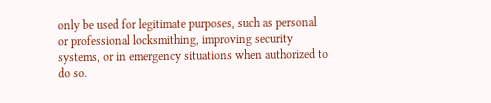only be used for legitimate purposes, such as personal or professional locksmithing, improving security systems, or in emergency situations when authorized to do so.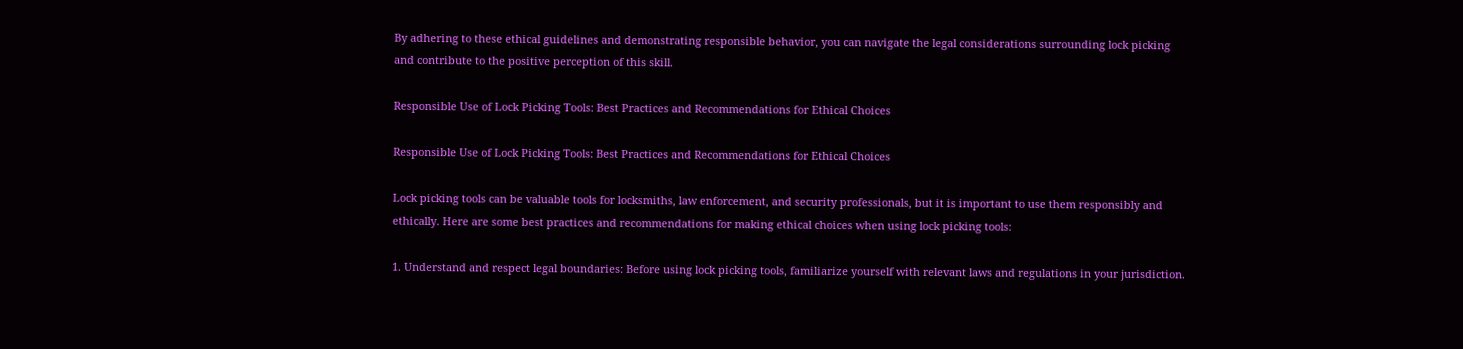By adhering to these ethical guidelines and demonstrating responsible behavior, you can navigate the legal considerations surrounding lock picking and contribute to the positive perception of this skill.

Responsible Use of Lock Picking Tools: Best Practices and Recommendations for Ethical Choices

Responsible Use of Lock Picking Tools: Best Practices and Recommendations for Ethical Choices

Lock picking tools can be valuable tools for locksmiths, law enforcement, and security professionals, but it is important to use them responsibly and ethically. Here are some best practices and recommendations for making ethical choices when using lock picking tools:

1. Understand and respect legal boundaries: Before using lock picking tools, familiarize yourself with relevant laws and regulations in your jurisdiction.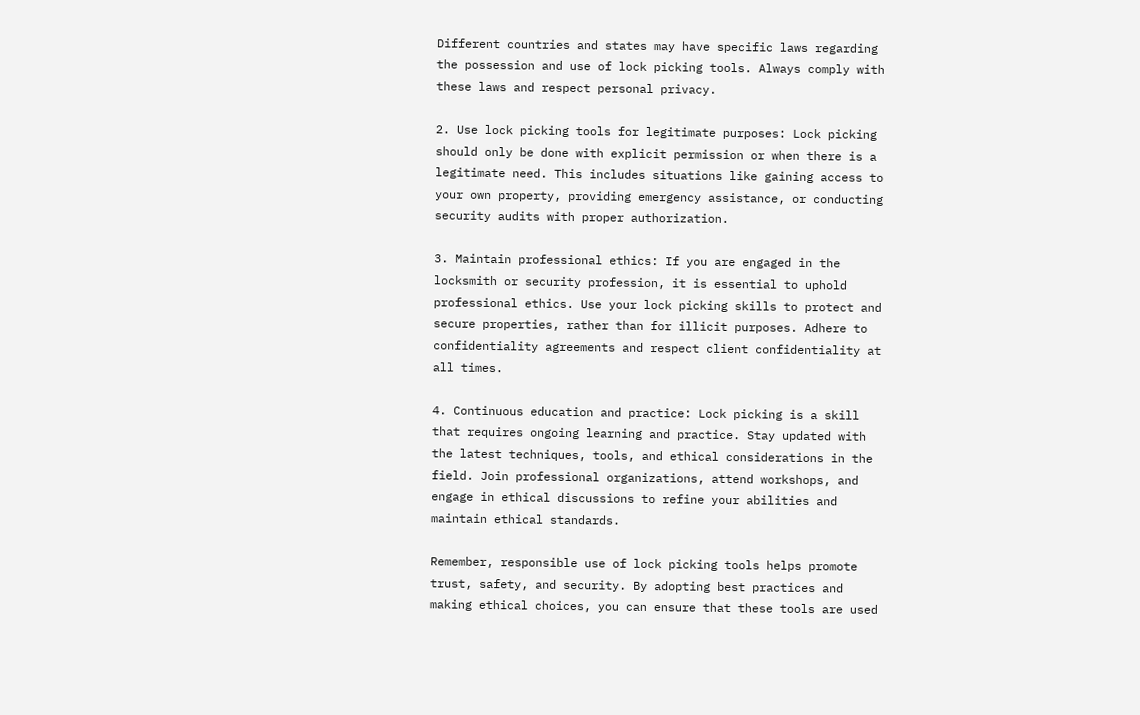Different countries and states may have specific laws regarding the possession and use of lock picking tools. Always comply with these laws and respect personal privacy.

2. Use lock picking tools for legitimate purposes: Lock picking should only be done with explicit permission or when there is a legitimate need. This includes situations like gaining access to your own property, providing emergency assistance, or conducting security audits with proper authorization.

3. Maintain professional ethics: If you are engaged in the locksmith or security profession, it is essential to uphold professional ethics. Use your lock picking skills to protect and secure properties, rather than for illicit purposes. Adhere to confidentiality agreements and respect client confidentiality at all times.

4. Continuous education and practice: Lock picking is a skill that requires ongoing learning and practice. Stay updated with the latest techniques, tools, and ethical considerations in the field. Join professional organizations, attend workshops, and engage in ethical discussions to refine your abilities and maintain ethical standards.

Remember, responsible use of lock picking tools helps promote trust, safety, and security. By adopting best practices and making ethical choices, you can ensure that these tools are used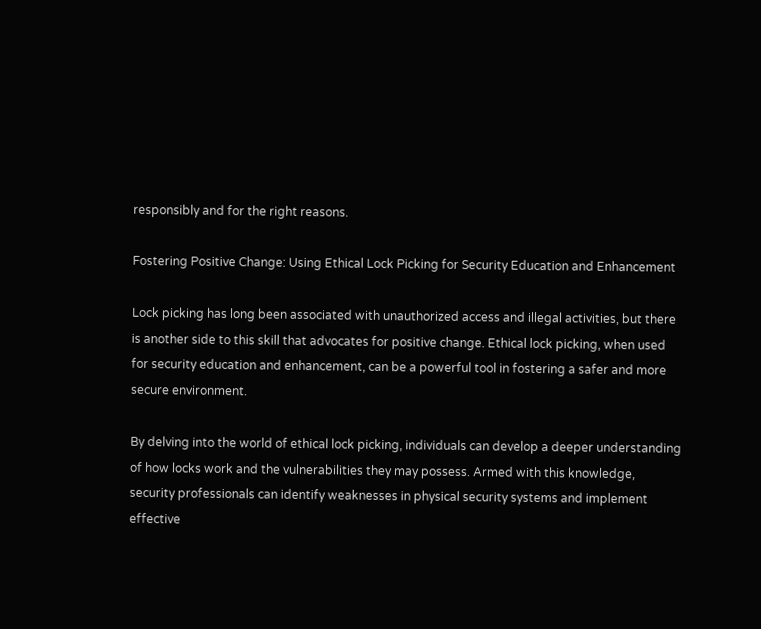responsibly and for the right reasons.

Fostering Positive Change: Using Ethical Lock Picking for Security Education and Enhancement

Lock picking has long been associated with unauthorized access and illegal activities, but there is another side to this skill that advocates for positive change. Ethical lock picking, when used for security education and enhancement, can be a powerful tool in fostering a safer and more secure environment.

By delving into the world of ethical lock picking, individuals can develop a deeper understanding of how locks work and the vulnerabilities they may possess. Armed with this knowledge, security professionals can identify weaknesses in physical security systems and implement effective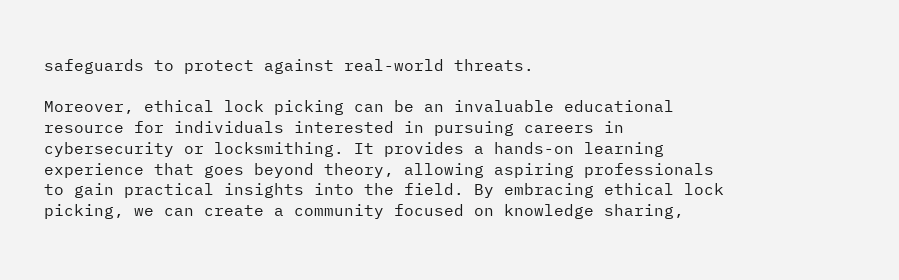safeguards to protect against real-world threats.

Moreover, ethical lock picking can be an invaluable educational resource for individuals interested in pursuing careers in cybersecurity or locksmithing. It provides a hands-on learning experience that goes beyond theory, allowing aspiring professionals to gain practical insights into the field. By embracing ethical lock picking, we can create a community focused on knowledge sharing,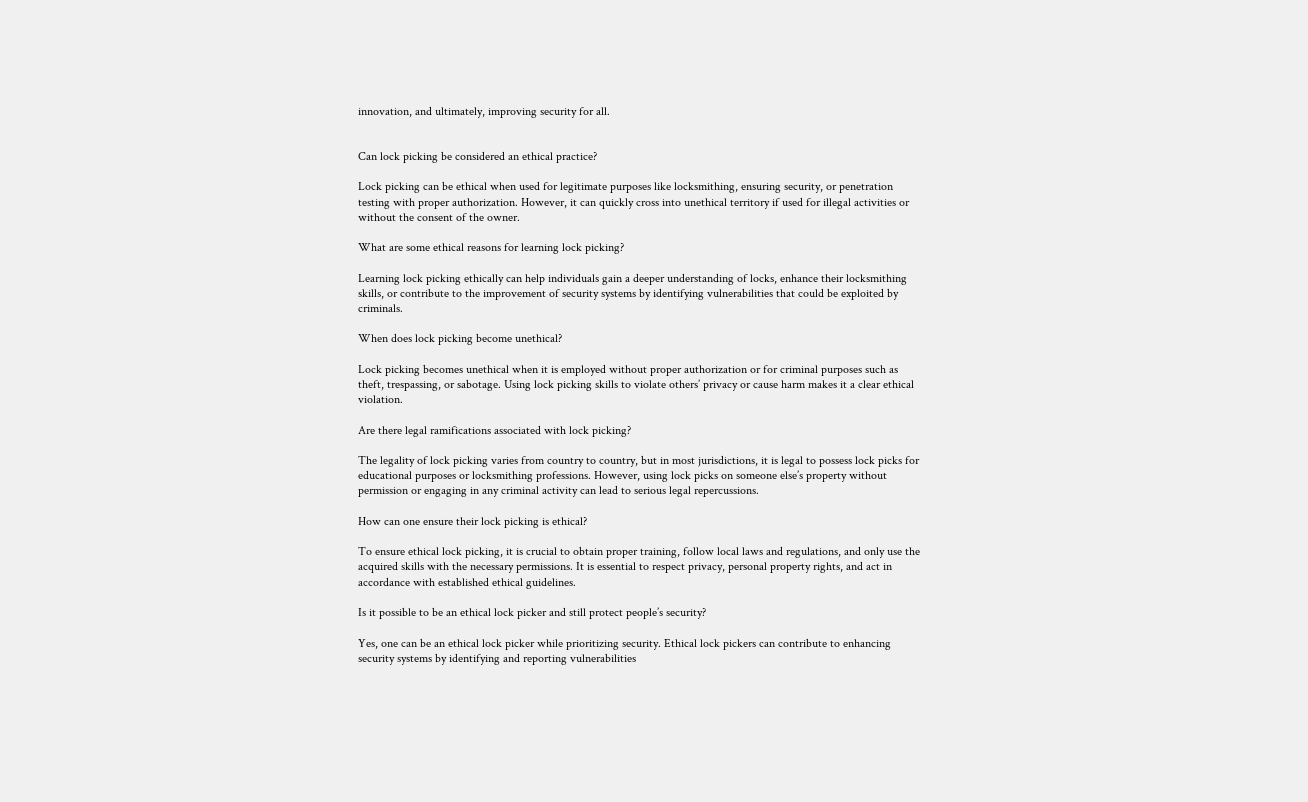innovation, and ultimately, improving security for all.


Can lock picking be considered an ethical practice?

Lock picking can be ethical when used for legitimate purposes like locksmithing, ensuring security, or penetration testing with proper authorization. However, it can quickly cross into unethical territory if used for illegal activities or without the consent of the owner.

What are some ethical reasons for learning lock picking?

Learning lock picking ethically can help individuals gain a deeper understanding of locks, enhance their locksmithing skills, or contribute to the improvement of security systems by identifying vulnerabilities that could be exploited by criminals.

When does lock picking become unethical?

Lock picking becomes unethical when it is employed without proper authorization or for criminal purposes such as theft, trespassing, or sabotage. Using lock picking skills to violate others’ privacy or cause harm makes it a clear ethical violation.

Are there legal ramifications associated with lock picking?

The legality of lock picking varies from country to country, but in most jurisdictions, it is legal to possess lock picks for educational purposes or locksmithing professions. However, using lock picks on someone else’s property without permission or engaging in any criminal activity can lead to serious legal repercussions.

How can one ensure their lock picking is ethical?

To ensure ethical lock picking, it is crucial to obtain proper training, follow local laws and regulations, and only use the acquired skills with the necessary permissions. It is essential to respect privacy, personal property rights, and act in accordance with established ethical guidelines.

Is it possible to be an ethical lock picker and still protect people’s security?

Yes, one can be an ethical lock picker while prioritizing security. Ethical lock pickers can contribute to enhancing security systems by identifying and reporting vulnerabilities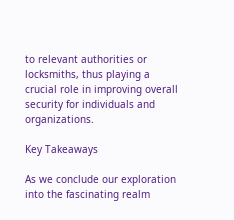to relevant authorities or locksmiths, thus playing a crucial role in improving overall security for individuals and organizations.

Key Takeaways

As we conclude our exploration into the fascinating realm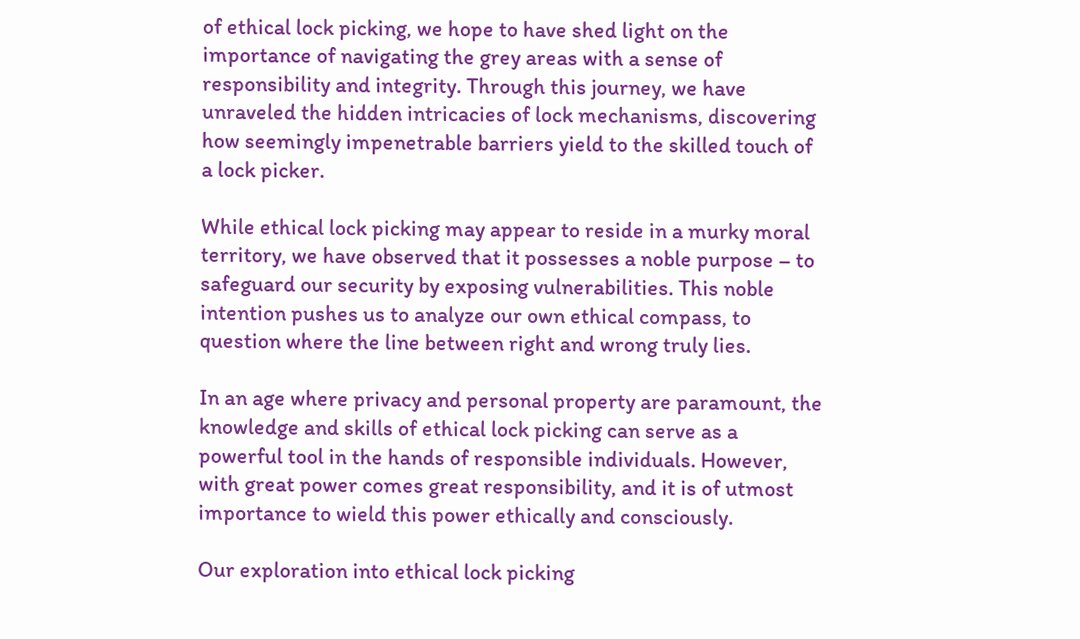of ethical lock picking, we hope to have shed light on the importance of navigating the grey areas with a sense of responsibility and integrity. Through this journey, we have unraveled the hidden intricacies of lock mechanisms, discovering how seemingly impenetrable barriers yield to the skilled touch of a lock picker.

While ethical lock picking may appear to reside in a murky moral territory, we have observed that it possesses a noble purpose – to safeguard our security by exposing vulnerabilities. This noble intention pushes us to analyze our own ethical compass, to question where the line between right and wrong truly lies.

In an age where privacy and personal property are paramount, the knowledge and skills of ethical lock picking can serve as a powerful tool in the hands of responsible individuals. However, with great power comes great responsibility, and it is of utmost importance to wield this power ethically and consciously.

Our exploration into ethical lock picking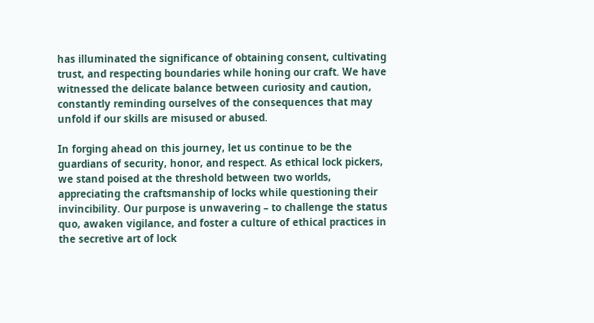has illuminated the significance of obtaining consent, cultivating trust, and respecting boundaries while honing our craft. We have witnessed the delicate balance between curiosity and caution, constantly reminding ourselves of the consequences that may unfold if our skills are misused or abused.

In forging ahead on this journey, let us continue to be the guardians of security, honor, and respect. As ethical lock pickers, we stand poised at the threshold between two worlds, appreciating the craftsmanship of locks while questioning their invincibility. Our purpose is unwavering – to challenge the status quo, awaken vigilance, and foster a culture of ethical practices in the secretive art of lock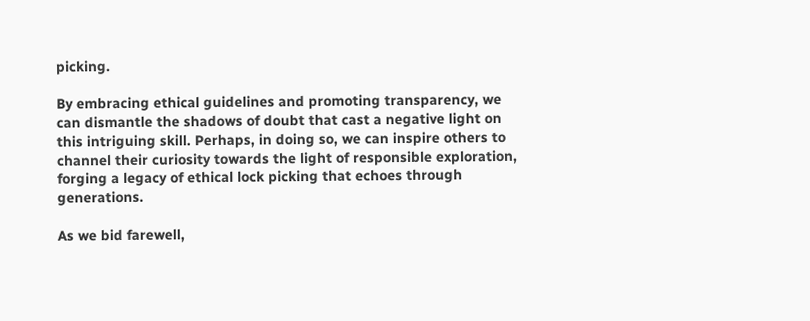picking.

By embracing ethical guidelines and promoting transparency, we can dismantle the shadows of doubt that cast a negative light on this intriguing skill. Perhaps, in doing so, we can inspire others to channel their curiosity towards the light of responsible exploration, forging a legacy of ethical lock picking that echoes through generations.

As we bid farewell,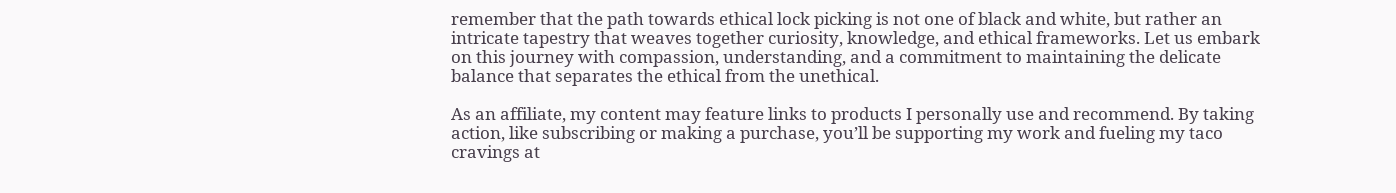remember that the path towards ethical lock picking is not one of black and white, but rather an intricate tapestry that weaves together curiosity, knowledge, and ethical frameworks. Let us embark on this journey with compassion, understanding, and a commitment to maintaining the delicate balance that separates the ethical from the unethical.

As an affiliate, my content may feature links to products I personally use and recommend. By taking action, like subscribing or making a purchase, you’ll be supporting my work and fueling my taco cravings at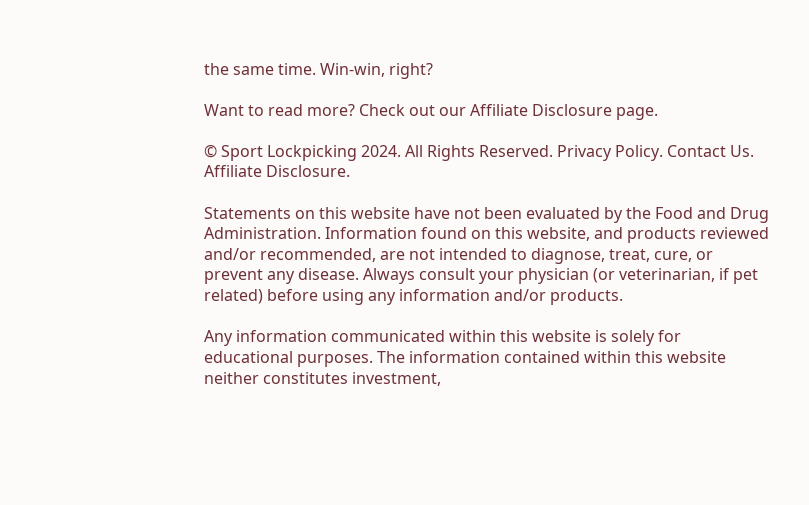the same time. Win-win, right?

Want to read more? Check out our Affiliate Disclosure page.

© Sport Lockpicking 2024. All Rights Reserved. Privacy Policy. Contact Us. Affiliate Disclosure.

Statements on this website have not been evaluated by the Food and Drug Administration. Information found on this website, and products reviewed and/or recommended, are not intended to diagnose, treat, cure, or prevent any disease. Always consult your physician (or veterinarian, if pet related) before using any information and/or products.

Any information communicated within this website is solely for educational purposes. The information contained within this website neither constitutes investment,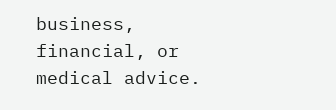business, financial, or medical advice.